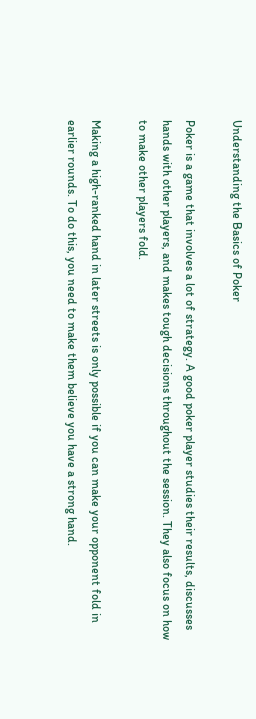Understanding the Basics of Poker

Poker is a game that involves a lot of strategy. A good poker player studies their results, discusses hands with other players, and makes tough decisions throughout the session. They also focus on how to make other players fold.

Making a high-ranked hand in later streets is only possible if you can make your opponent fold in earlier rounds. To do this, you need to make them believe you have a strong hand.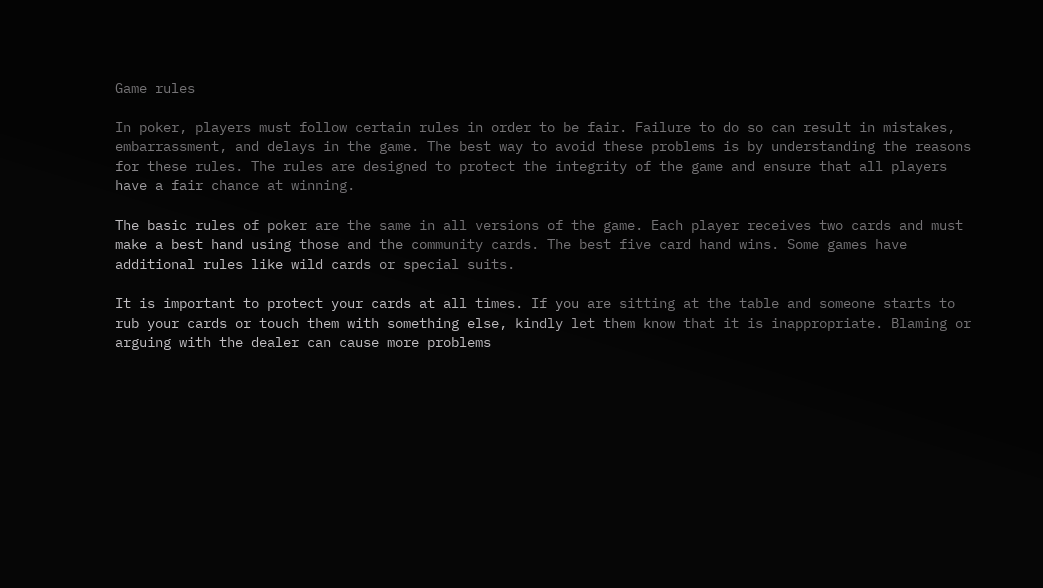Game rules

In poker, players must follow certain rules in order to be fair. Failure to do so can result in mistakes, embarrassment, and delays in the game. The best way to avoid these problems is by understanding the reasons for these rules. The rules are designed to protect the integrity of the game and ensure that all players have a fair chance at winning.

The basic rules of poker are the same in all versions of the game. Each player receives two cards and must make a best hand using those and the community cards. The best five card hand wins. Some games have additional rules like wild cards or special suits.

It is important to protect your cards at all times. If you are sitting at the table and someone starts to rub your cards or touch them with something else, kindly let them know that it is inappropriate. Blaming or arguing with the dealer can cause more problems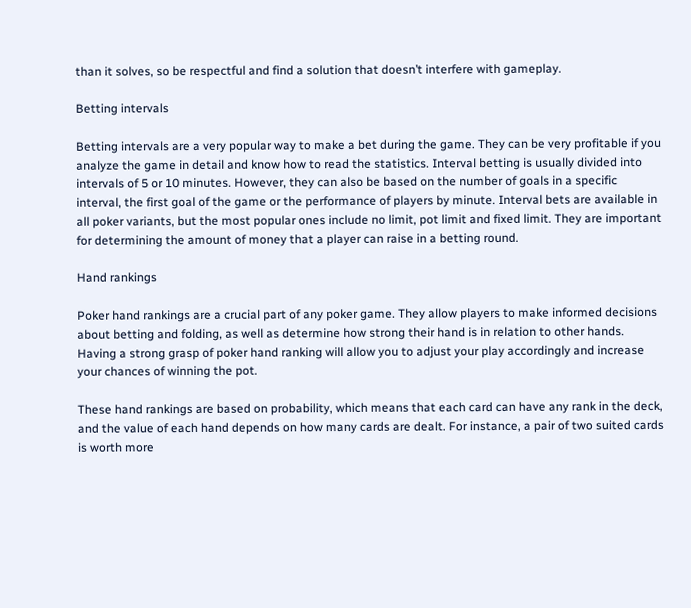than it solves, so be respectful and find a solution that doesn’t interfere with gameplay.

Betting intervals

Betting intervals are a very popular way to make a bet during the game. They can be very profitable if you analyze the game in detail and know how to read the statistics. Interval betting is usually divided into intervals of 5 or 10 minutes. However, they can also be based on the number of goals in a specific interval, the first goal of the game or the performance of players by minute. Interval bets are available in all poker variants, but the most popular ones include no limit, pot limit and fixed limit. They are important for determining the amount of money that a player can raise in a betting round.

Hand rankings

Poker hand rankings are a crucial part of any poker game. They allow players to make informed decisions about betting and folding, as well as determine how strong their hand is in relation to other hands. Having a strong grasp of poker hand ranking will allow you to adjust your play accordingly and increase your chances of winning the pot.

These hand rankings are based on probability, which means that each card can have any rank in the deck, and the value of each hand depends on how many cards are dealt. For instance, a pair of two suited cards is worth more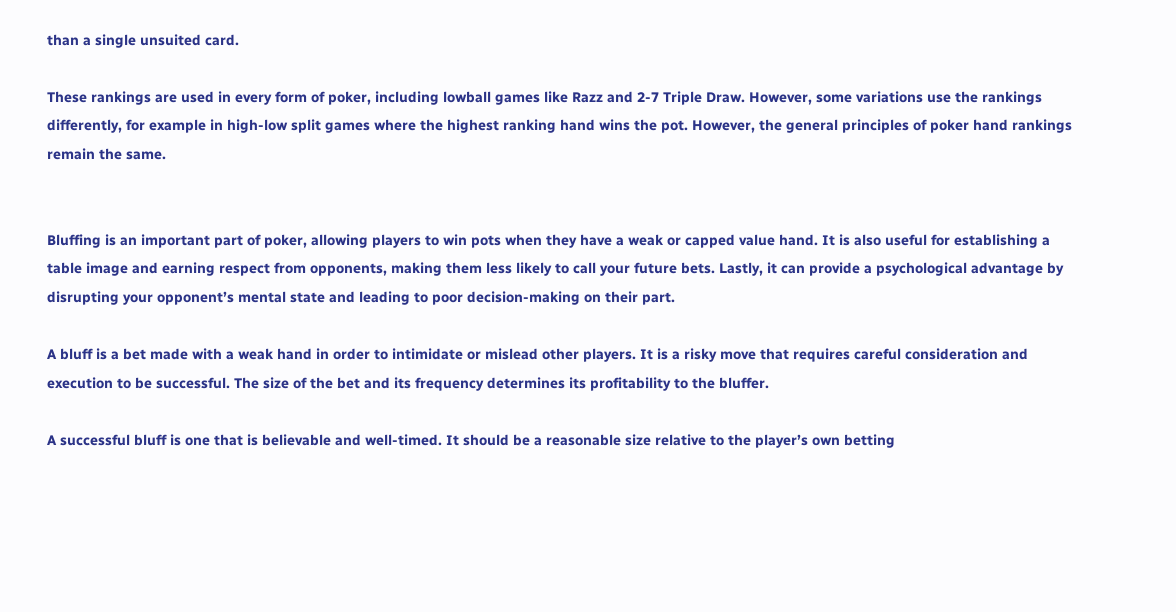than a single unsuited card.

These rankings are used in every form of poker, including lowball games like Razz and 2-7 Triple Draw. However, some variations use the rankings differently, for example in high-low split games where the highest ranking hand wins the pot. However, the general principles of poker hand rankings remain the same.


Bluffing is an important part of poker, allowing players to win pots when they have a weak or capped value hand. It is also useful for establishing a table image and earning respect from opponents, making them less likely to call your future bets. Lastly, it can provide a psychological advantage by disrupting your opponent’s mental state and leading to poor decision-making on their part.

A bluff is a bet made with a weak hand in order to intimidate or mislead other players. It is a risky move that requires careful consideration and execution to be successful. The size of the bet and its frequency determines its profitability to the bluffer.

A successful bluff is one that is believable and well-timed. It should be a reasonable size relative to the player’s own betting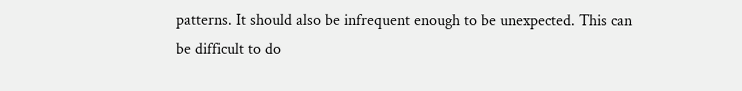patterns. It should also be infrequent enough to be unexpected. This can be difficult to do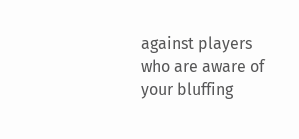against players who are aware of your bluffing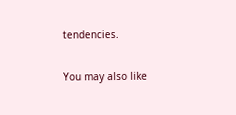tendencies.

You may also like